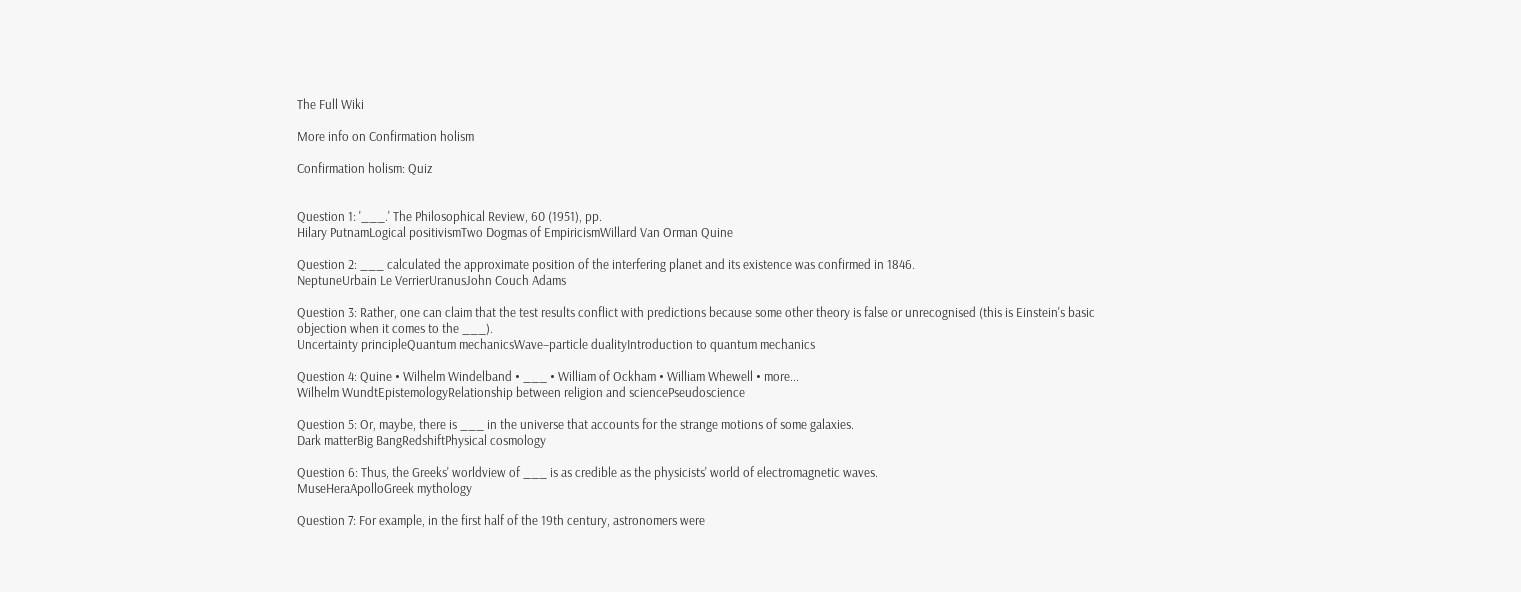The Full Wiki

More info on Confirmation holism

Confirmation holism: Quiz


Question 1: '___.' The Philosophical Review, 60 (1951), pp.
Hilary PutnamLogical positivismTwo Dogmas of EmpiricismWillard Van Orman Quine

Question 2: ___ calculated the approximate position of the interfering planet and its existence was confirmed in 1846.
NeptuneUrbain Le VerrierUranusJohn Couch Adams

Question 3: Rather, one can claim that the test results conflict with predictions because some other theory is false or unrecognised (this is Einstein's basic objection when it comes to the ___).
Uncertainty principleQuantum mechanicsWave–particle dualityIntroduction to quantum mechanics

Question 4: Quine • Wilhelm Windelband • ___ • William of Ockham • William Whewell • more...
Wilhelm WundtEpistemologyRelationship between religion and sciencePseudoscience

Question 5: Or, maybe, there is ___ in the universe that accounts for the strange motions of some galaxies.
Dark matterBig BangRedshiftPhysical cosmology

Question 6: Thus, the Greeks' worldview of ___ is as credible as the physicists' world of electromagnetic waves.
MuseHeraApolloGreek mythology

Question 7: For example, in the first half of the 19th century, astronomers were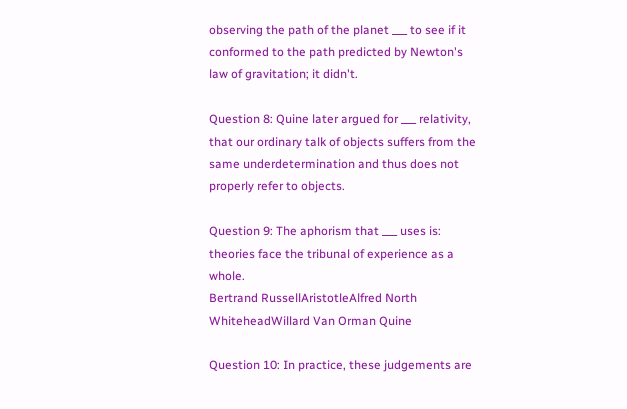observing the path of the planet ___ to see if it conformed to the path predicted by Newton's law of gravitation; it didn't.

Question 8: Quine later argued for ___ relativity, that our ordinary talk of objects suffers from the same underdetermination and thus does not properly refer to objects.

Question 9: The aphorism that ___ uses is: theories face the tribunal of experience as a whole.
Bertrand RussellAristotleAlfred North WhiteheadWillard Van Orman Quine

Question 10: In practice, these judgements are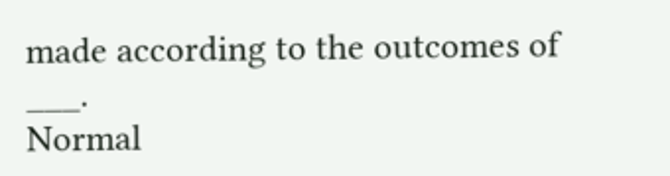made according to the outcomes of ___.
Normal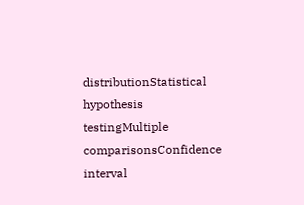distributionStatistical hypothesis testingMultiple comparisonsConfidence interval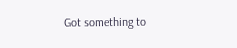Got something to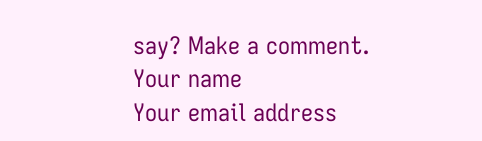say? Make a comment.
Your name
Your email address